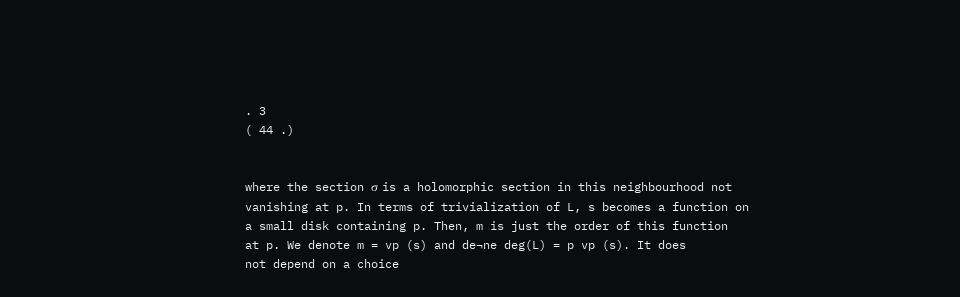. 3
( 44 .)


where the section σ is a holomorphic section in this neighbourhood not
vanishing at p. In terms of trivialization of L, s becomes a function on
a small disk containing p. Then, m is just the order of this function
at p. We denote m = vp (s) and de¬ne deg(L) = p vp (s). It does
not depend on a choice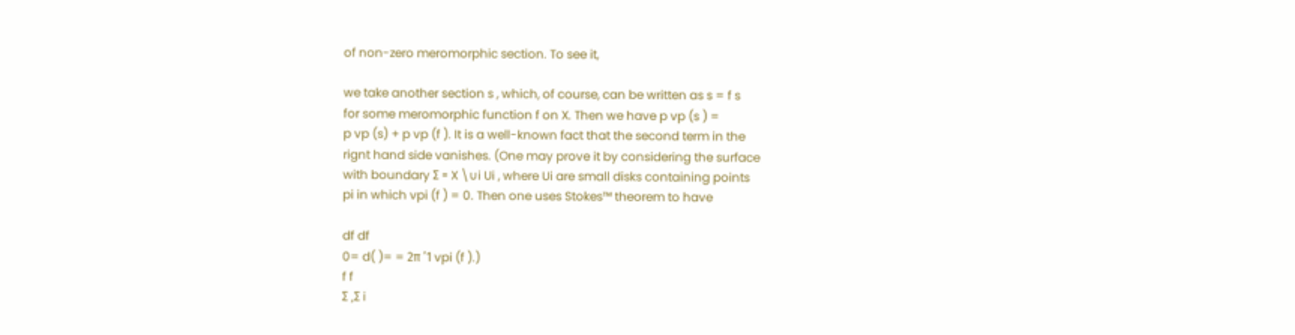of non-zero meromorphic section. To see it,

we take another section s , which, of course, can be written as s = f s
for some meromorphic function f on X. Then we have p vp (s ) =
p vp (s) + p vp (f ). It is a well-known fact that the second term in the
rignt hand side vanishes. (One may prove it by considering the surface
with boundary Σ = X \∪i Ui , where Ui are small disks containing points
pi in which vpi (f ) = 0. Then one uses Stokes™ theorem to have

df df
0= d( )= = 2π ’1 vpi (f ).)
f f
Σ ‚Σ i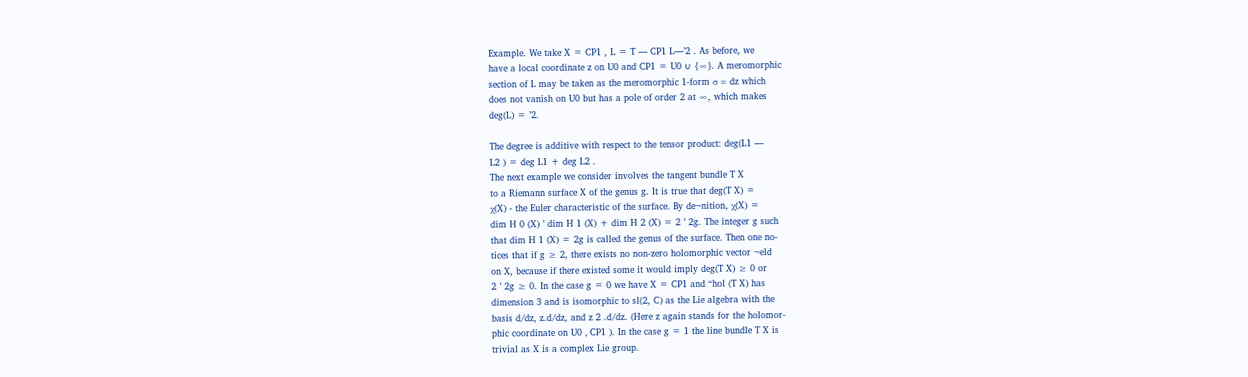Example. We take X = CP1 , L = T — CP1 L—’2 . As before, we
have a local coordinate z on U0 and CP1 = U0 ∪ {∞}. A meromorphic
section of L may be taken as the meromorphic 1-form σ = dz which
does not vanish on U0 but has a pole of order 2 at ∞, which makes
deg(L) = ’2.

The degree is additive with respect to the tensor product: deg(L1 —
L2 ) = deg L1 + deg L2 .
The next example we consider involves the tangent bundle T X
to a Riemann surface X of the genus g. It is true that deg(T X) =
χ(X) - the Euler characteristic of the surface. By de¬nition, χ(X) =
dim H 0 (X) ’ dim H 1 (X) + dim H 2 (X) = 2 ’ 2g. The integer g such
that dim H 1 (X) = 2g is called the genus of the surface. Then one no-
tices that if g ≥ 2, there exists no non-zero holomorphic vector ¬eld
on X, because if there existed some it would imply deg(T X) ≥ 0 or
2 ’ 2g ≥ 0. In the case g = 0 we have X = CP1 and “hol (T X) has
dimension 3 and is isomorphic to sl(2, C) as the Lie algebra with the
basis d/dz, z.d/dz, and z 2 .d/dz. (Here z again stands for the holomor-
phic coordinate on U0 ‚ CP1 ). In the case g = 1 the line bundle T X is
trivial as X is a complex Lie group.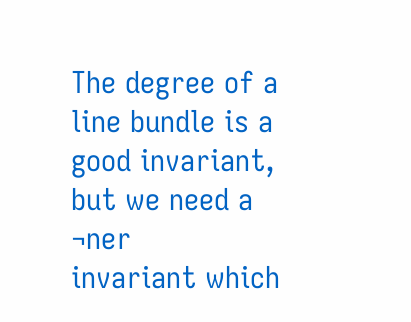The degree of a line bundle is a good invariant, but we need a ¬ner
invariant which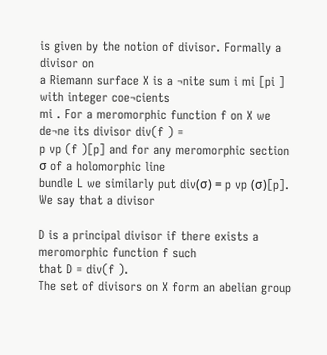is given by the notion of divisor. Formally a divisor on
a Riemann surface X is a ¬nite sum i mi [pi ] with integer coe¬cients
mi . For a meromorphic function f on X we de¬ne its divisor div(f ) =
p vp (f )[p] and for any meromorphic section σ of a holomorphic line
bundle L we similarly put div(σ) = p vp (σ)[p]. We say that a divisor

D is a principal divisor if there exists a meromorphic function f such
that D = div(f ).
The set of divisors on X form an abelian group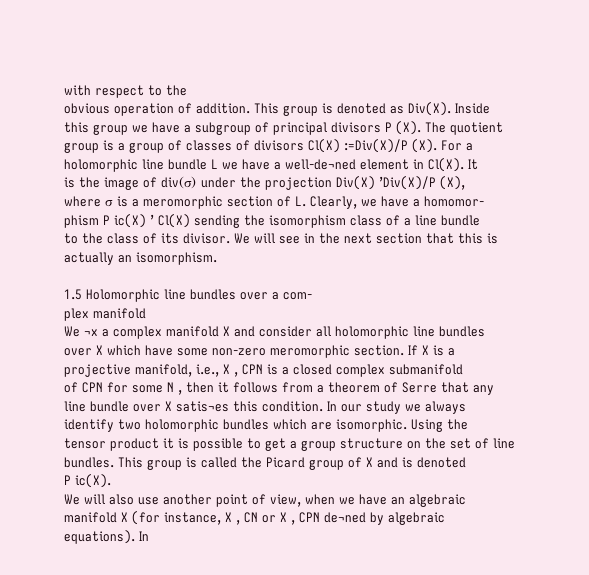with respect to the
obvious operation of addition. This group is denoted as Div(X). Inside
this group we have a subgroup of principal divisors P (X). The quotient
group is a group of classes of divisors Cl(X) :=Div(X)/P (X). For a
holomorphic line bundle L we have a well-de¬ned element in Cl(X). It
is the image of div(σ) under the projection Div(X) ’Div(X)/P (X),
where σ is a meromorphic section of L. Clearly, we have a homomor-
phism P ic(X) ’ Cl(X) sending the isomorphism class of a line bundle
to the class of its divisor. We will see in the next section that this is
actually an isomorphism.

1.5 Holomorphic line bundles over a com-
plex manifold
We ¬x a complex manifold X and consider all holomorphic line bundles
over X which have some non-zero meromorphic section. If X is a
projective manifold, i.e., X ‚ CPN is a closed complex submanifold
of CPN for some N , then it follows from a theorem of Serre that any
line bundle over X satis¬es this condition. In our study we always
identify two holomorphic bundles which are isomorphic. Using the
tensor product it is possible to get a group structure on the set of line
bundles. This group is called the Picard group of X and is denoted
P ic(X).
We will also use another point of view, when we have an algebraic
manifold X (for instance, X ‚ CN or X ‚ CPN de¬ned by algebraic
equations). In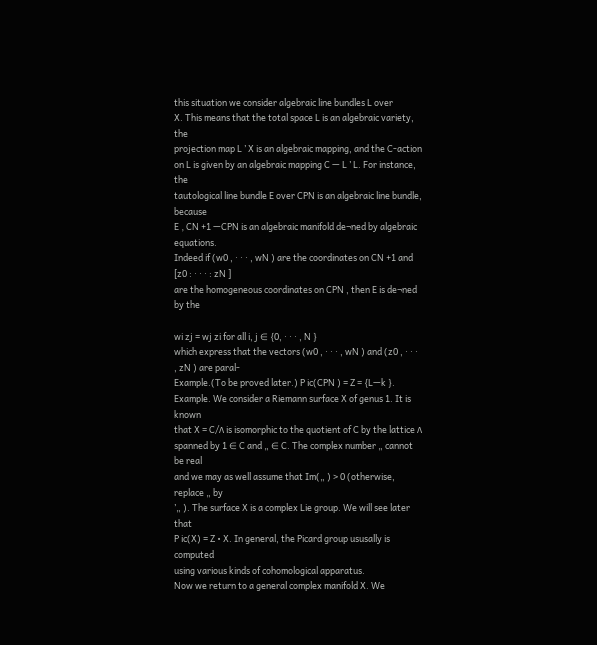this situation we consider algebraic line bundles L over
X. This means that the total space L is an algebraic variety, the
projection map L ’ X is an algebraic mapping, and the C-action
on L is given by an algebraic mapping C — L ’ L. For instance, the
tautological line bundle E over CPN is an algebraic line bundle, because
E ‚ CN +1 —CPN is an algebraic manifold de¬ned by algebraic equations.
Indeed if (w0 , · · · , wN ) are the coordinates on CN +1 and [z0 : · · · : zN ]
are the homogeneous coordinates on CPN , then E is de¬ned by the

wi zj = wj zi for all i, j ∈ {0, · · · , N }
which express that the vectors (w0 , · · · , wN ) and (z0 , · · · , zN ) are paral-
Example.(To be proved later.) P ic(CPN ) = Z = {L—k }.
Example. We consider a Riemann surface X of genus 1. It is known
that X = C/Λ is isomorphic to the quotient of C by the lattice Λ
spanned by 1 ∈ C and „ ∈ C. The complex number „ cannot be real
and we may as well assume that Im(„ ) > 0 (otherwise, replace „ by
’„ ). The surface X is a complex Lie group. We will see later that
P ic(X) = Z • X. In general, the Picard group ususally is computed
using various kinds of cohomological apparatus.
Now we return to a general complex manifold X. We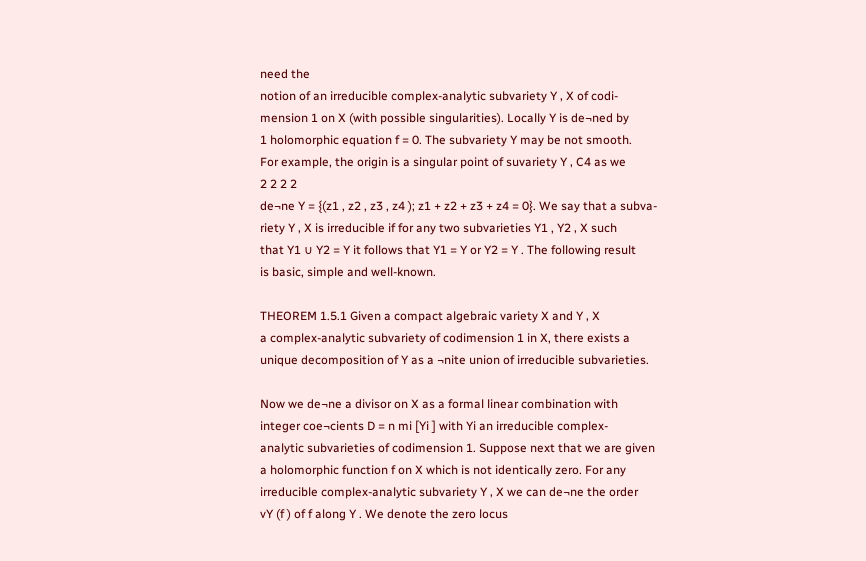need the
notion of an irreducible complex-analytic subvariety Y ‚ X of codi-
mension 1 on X (with possible singularities). Locally Y is de¬ned by
1 holomorphic equation f = 0. The subvariety Y may be not smooth.
For example, the origin is a singular point of suvariety Y ‚ C4 as we
2 2 2 2
de¬ne Y = {(z1 , z2 , z3 , z4 ); z1 + z2 + z3 + z4 = 0}. We say that a subva-
riety Y ‚ X is irreducible if for any two subvarieties Y1 , Y2 ‚ X such
that Y1 ∪ Y2 = Y it follows that Y1 = Y or Y2 = Y . The following result
is basic, simple and well-known.

THEOREM 1.5.1 Given a compact algebraic variety X and Y ‚ X
a complex-analytic subvariety of codimension 1 in X, there exists a
unique decomposition of Y as a ¬nite union of irreducible subvarieties.

Now we de¬ne a divisor on X as a formal linear combination with
integer coe¬cients D = n mi [Yi ] with Yi an irreducible complex-
analytic subvarieties of codimension 1. Suppose next that we are given
a holomorphic function f on X which is not identically zero. For any
irreducible complex-analytic subvariety Y ‚ X we can de¬ne the order
vY (f ) of f along Y . We denote the zero locus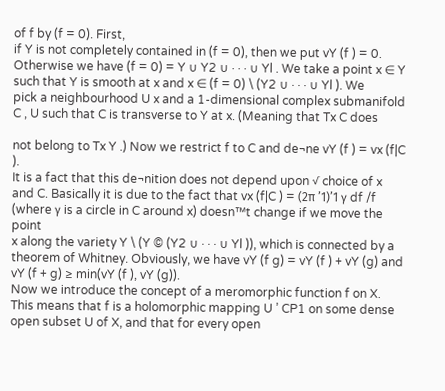of f by (f = 0). First,
if Y is not completely contained in (f = 0), then we put vY (f ) = 0.
Otherwise we have (f = 0) = Y ∪ Y2 ∪ · · · ∪ Yl . We take a point x ∈ Y
such that Y is smooth at x and x ∈ (f = 0) \ (Y2 ∪ · · · ∪ Yl ). We
pick a neighbourhood U x and a 1-dimensional complex submanifold
C ‚ U such that C is transverse to Y at x. (Meaning that Tx C does

not belong to Tx Y .) Now we restrict f to C and de¬ne vY (f ) = vx (f|C ).
It is a fact that this de¬nition does not depend upon √ choice of x
and C. Basically it is due to the fact that vx (f|C ) = (2π ’1)’1 γ df /f
(where γ is a circle in C around x) doesn™t change if we move the point
x along the variety Y \ (Y © (Y2 ∪ · · · ∪ Yl )), which is connected by a
theorem of Whitney. Obviously, we have vY (f g) = vY (f ) + vY (g) and
vY (f + g) ≥ min(vY (f ), vY (g)).
Now we introduce the concept of a meromorphic function f on X.
This means that f is a holomorphic mapping U ’ CP1 on some dense
open subset U of X, and that for every open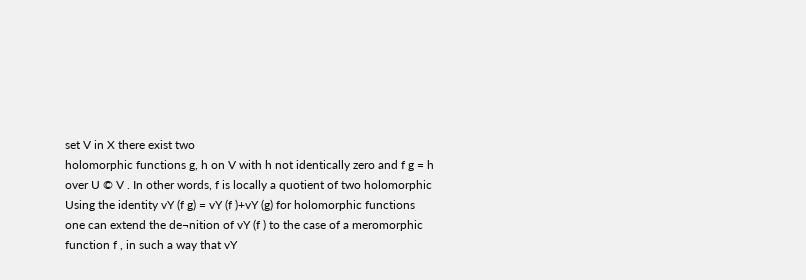set V in X there exist two
holomorphic functions g, h on V with h not identically zero and f g = h
over U © V . In other words, f is locally a quotient of two holomorphic
Using the identity vY (f g) = vY (f )+vY (g) for holomorphic functions
one can extend the de¬nition of vY (f ) to the case of a meromorphic
function f , in such a way that vY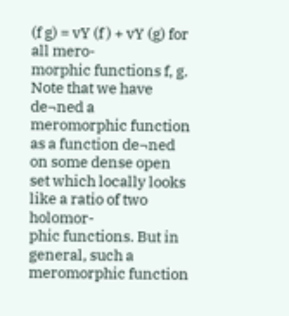(f g) = vY (f ) + vY (g) for all mero-
morphic functions f, g.
Note that we have de¬ned a meromorphic function as a function de¬ned
on some dense open set which locally looks like a ratio of two holomor-
phic functions. But in general, such a meromorphic function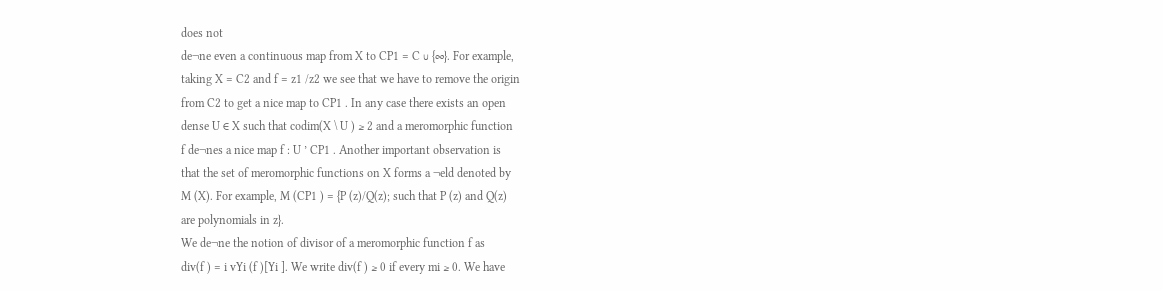does not
de¬ne even a continuous map from X to CP1 = C ∪ {∞}. For example,
taking X = C2 and f = z1 /z2 we see that we have to remove the origin
from C2 to get a nice map to CP1 . In any case there exists an open
dense U ∈ X such that codim(X \ U ) ≥ 2 and a meromorphic function
f de¬nes a nice map f : U ’ CP1 . Another important observation is
that the set of meromorphic functions on X forms a ¬eld denoted by
M (X). For example, M (CP1 ) = {P (z)/Q(z); such that P (z) and Q(z)
are polynomials in z}.
We de¬ne the notion of divisor of a meromorphic function f as
div(f ) = i vYi (f )[Yi ]. We write div(f ) ≥ 0 if every mi ≥ 0. We have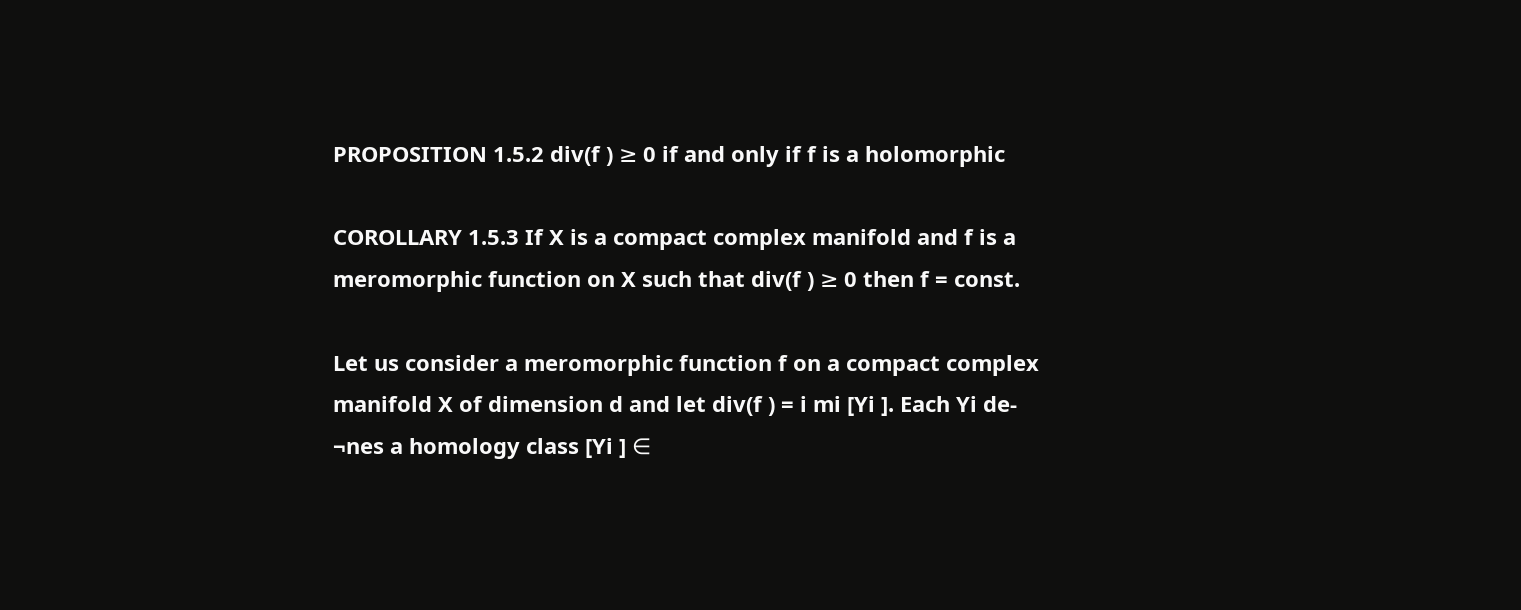PROPOSITION 1.5.2 div(f ) ≥ 0 if and only if f is a holomorphic

COROLLARY 1.5.3 If X is a compact complex manifold and f is a
meromorphic function on X such that div(f ) ≥ 0 then f = const.

Let us consider a meromorphic function f on a compact complex
manifold X of dimension d and let div(f ) = i mi [Yi ]. Each Yi de-
¬nes a homology class [Yi ] ∈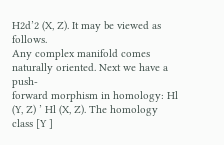H2d’2 (X, Z). It may be viewed as follows.
Any complex manifold comes naturally oriented. Next we have a push-
forward morphism in homology: Hl (Y, Z) ’ Hl (X, Z). The homology
class [Y ]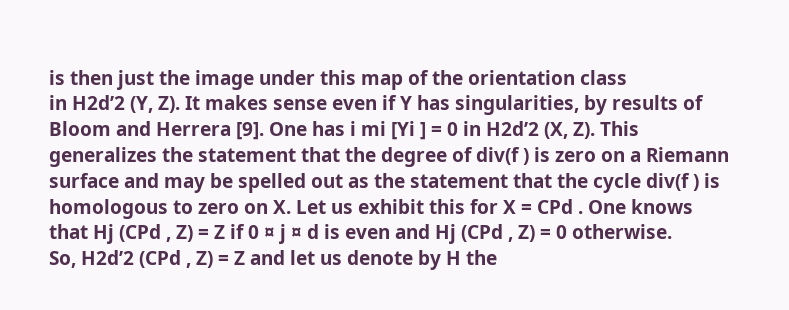is then just the image under this map of the orientation class
in H2d’2 (Y, Z). It makes sense even if Y has singularities, by results of
Bloom and Herrera [9]. One has i mi [Yi ] = 0 in H2d’2 (X, Z). This
generalizes the statement that the degree of div(f ) is zero on a Riemann
surface and may be spelled out as the statement that the cycle div(f ) is
homologous to zero on X. Let us exhibit this for X = CPd . One knows
that Hj (CPd , Z) = Z if 0 ¤ j ¤ d is even and Hj (CPd , Z) = 0 otherwise.
So, H2d’2 (CPd , Z) = Z and let us denote by H the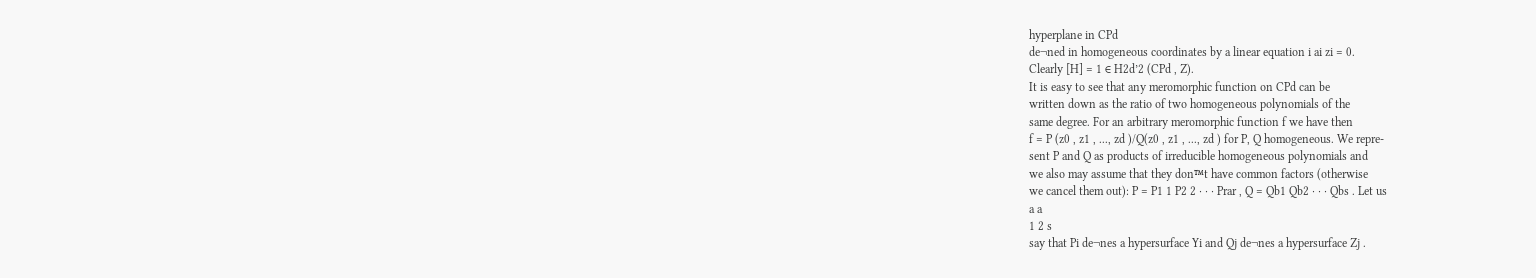hyperplane in CPd
de¬ned in homogeneous coordinates by a linear equation i ai zi = 0.
Clearly [H] = 1 ∈ H2d’2 (CPd , Z).
It is easy to see that any meromorphic function on CPd can be
written down as the ratio of two homogeneous polynomials of the
same degree. For an arbitrary meromorphic function f we have then
f = P (z0 , z1 , ..., zd )/Q(z0 , z1 , ..., zd ) for P, Q homogeneous. We repre-
sent P and Q as products of irreducible homogeneous polynomials and
we also may assume that they don™t have common factors (otherwise
we cancel them out): P = P1 1 P2 2 · · · Prar , Q = Qb1 Qb2 · · · Qbs . Let us
a a
1 2 s
say that Pi de¬nes a hypersurface Yi and Qj de¬nes a hypersurface Zj .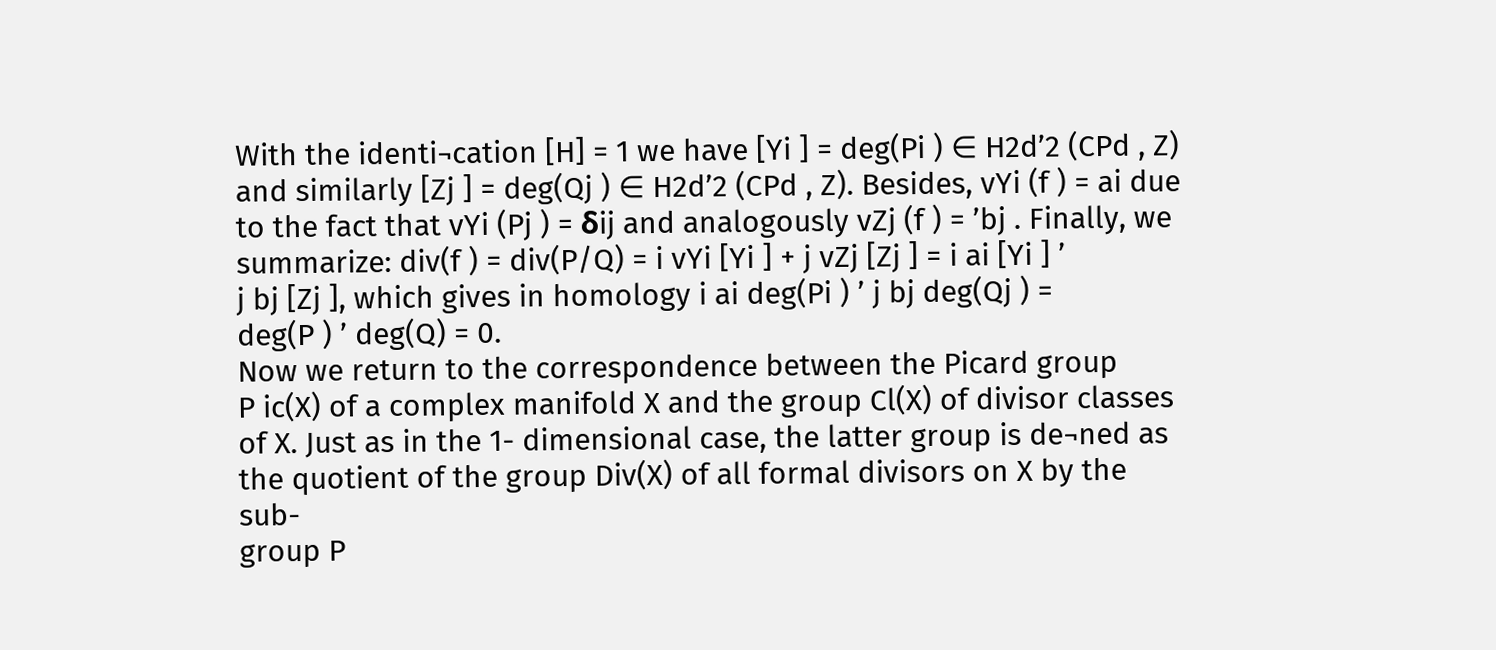With the identi¬cation [H] = 1 we have [Yi ] = deg(Pi ) ∈ H2d’2 (CPd , Z)
and similarly [Zj ] = deg(Qj ) ∈ H2d’2 (CPd , Z). Besides, vYi (f ) = ai due
to the fact that vYi (Pj ) = δij and analogously vZj (f ) = ’bj . Finally, we
summarize: div(f ) = div(P/Q) = i vYi [Yi ] + j vZj [Zj ] = i ai [Yi ] ’
j bj [Zj ], which gives in homology i ai deg(Pi ) ’ j bj deg(Qj ) =
deg(P ) ’ deg(Q) = 0.
Now we return to the correspondence between the Picard group
P ic(X) of a complex manifold X and the group Cl(X) of divisor classes
of X. Just as in the 1- dimensional case, the latter group is de¬ned as
the quotient of the group Div(X) of all formal divisors on X by the sub-
group P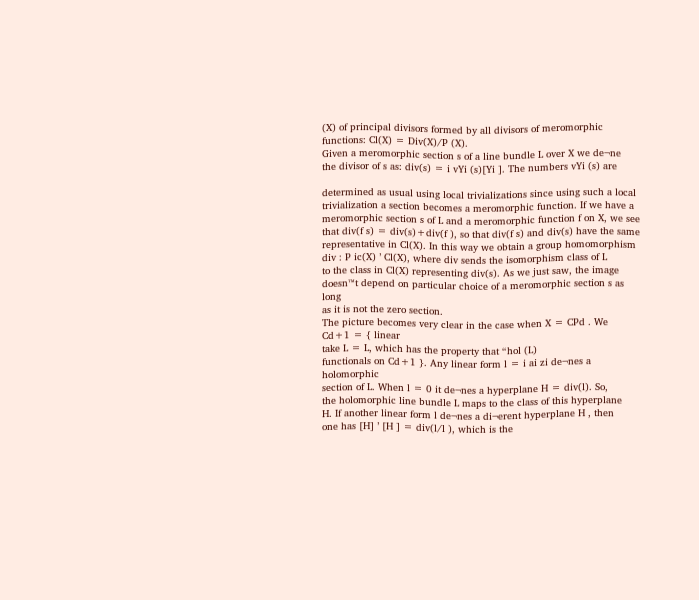(X) of principal divisors formed by all divisors of meromorphic
functions: Cl(X) = Div(X)/P (X).
Given a meromorphic section s of a line bundle L over X we de¬ne
the divisor of s as: div(s) = i vYi (s)[Yi ]. The numbers vYi (s) are

determined as usual using local trivializations since using such a local
trivialization a section becomes a meromorphic function. If we have a
meromorphic section s of L and a meromorphic function f on X, we see
that div(f s) = div(s)+div(f ), so that div(f s) and div(s) have the same
representative in Cl(X). In this way we obtain a group homomorphism
div : P ic(X) ’ Cl(X), where div sends the isomorphism class of L
to the class in Cl(X) representing div(s). As we just saw, the image
doesn™t depend on particular choice of a meromorphic section s as long
as it is not the zero section.
The picture becomes very clear in the case when X = CPd . We
Cd+1 = { linear
take L = L, which has the property that “hol (L)
functionals on Cd+1 }. Any linear form l = i ai zi de¬nes a holomorphic
section of L. When l = 0 it de¬nes a hyperplane H = div(l). So,
the holomorphic line bundle L maps to the class of this hyperplane
H. If another linear form l de¬nes a di¬erent hyperplane H , then
one has [H] ’ [H ] = div(l/l ), which is the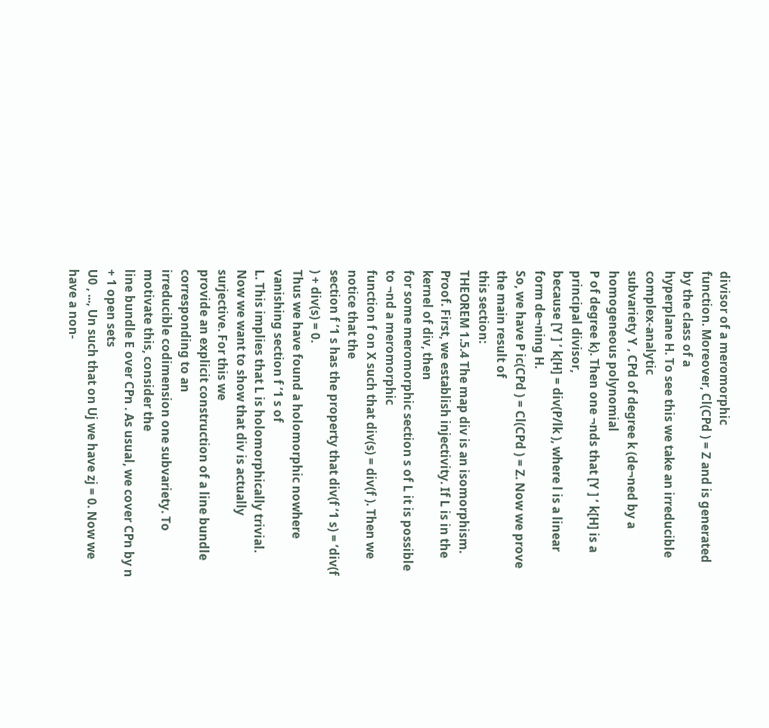divisor of a meromorphic
function. Moreover, Cl(CPd ) = Z and is generated by the class of a
hyperplane H. To see this we take an irreducible complex-analytic
subvariety Y ‚ CPd of degree k (de¬ned by a homogeneous polynomial
P of degree k). Then one ¬nds that [Y ] ’ k[H] is a principal divisor,
because [Y ] ’ k[H] = div(P/lk ), where l is a linear form de¬ning H.
So, we have P ic(CPd ) = Cl(CPd ) = Z. Now we prove the main result of
this section:
THEOREM 1.5.4 The map div is an isomorphism.
Proof. First, we establish injectivity. If L is in the kernel of div, then
for some meromorphic section s of L it is possible to ¬nd a meromorphic
function f on X such that div(s) = div(f ). Then we notice that the
section f ’1 s has the property that div(f ’1 s) = ’div(f ) + div(s) = 0.
Thus we have found a holomorphic nowhere vanishing section f ’1 s of
L. This implies that L is holomorphically trivial.
Now we want to show that div is actually surjective. For this we
provide an explicit construction of a line bundle corresponding to an
irreducible codimension one subvariety. To motivate this, consider the
line bundle E over CPn . As usual, we cover CPn by n + 1 open sets
U0 , ..., Un such that on Uj we have zj = 0. Now we have a non-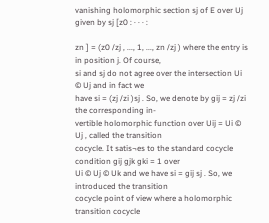vanishing holomorphic section sj of E over Uj given by sj [z0 : · · · :

zn ] = (z0 /zj , ..., 1, ..., zn /zj ) where the entry is in position j. Of course,
si and sj do not agree over the intersection Ui © Uj and in fact we
have si = (zj /zi )sj . So, we denote by gij = zj /zi the corresponding in-
vertible holomorphic function over Uij = Ui © Uj , called the transition
cocycle. It satis¬es to the standard cocycle condition gij gjk gki = 1 over
Ui © Uj © Uk and we have si = gij sj . So, we introduced the transition
cocycle point of view where a holomorphic transition cocycle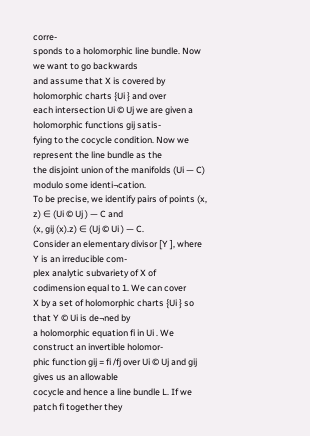corre-
sponds to a holomorphic line bundle. Now we want to go backwards
and assume that X is covered by holomorphic charts {Ui } and over
each intersection Ui © Uj we are given a holomorphic functions gij satis-
fying to the cocycle condition. Now we represent the line bundle as the
the disjoint union of the manifolds (Ui — C) modulo some identi¬cation.
To be precise, we identify pairs of points (x, z) ∈ (Ui © Uj ) — C and
(x, gij (x).z) ∈ (Uj © Ui ) — C.
Consider an elementary divisor [Y ], where Y is an irreducible com-
plex analytic subvariety of X of codimension equal to 1. We can cover
X by a set of holomorphic charts {Ui } so that Y © Ui is de¬ned by
a holomorphic equation fi in Ui . We construct an invertible holomor-
phic function gij = fi /fj over Ui © Uj and gij gives us an allowable
cocycle and hence a line bundle L. If we patch fi together they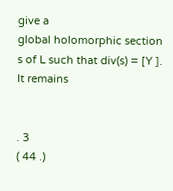give a
global holomorphic section s of L such that div(s) = [Y ]. It remains


. 3
( 44 .)